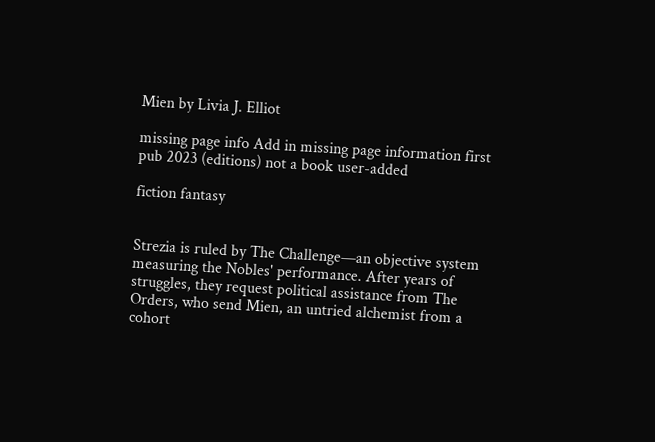Mien by Livia J. Elliot

missing page info Add in missing page information first pub 2023 (editions) not a book user-added

fiction fantasy


Strezia is ruled by The Challenge—an objective system measuring the Nobles' performance. After years of struggles, they request political assistance from The Orders, who send Mien, an untried alchemist from a cohort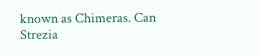known as Chimeras. Can Strezia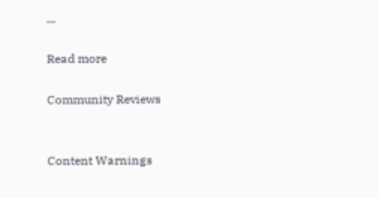...

Read more

Community Reviews


Content Warnings